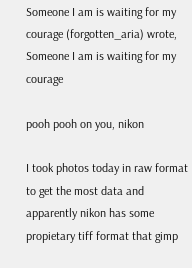Someone I am is waiting for my courage (forgotten_aria) wrote,
Someone I am is waiting for my courage

pooh pooh on you, nikon

I took photos today in raw format to get the most data and apparently nikon has some propietary tiff format that gimp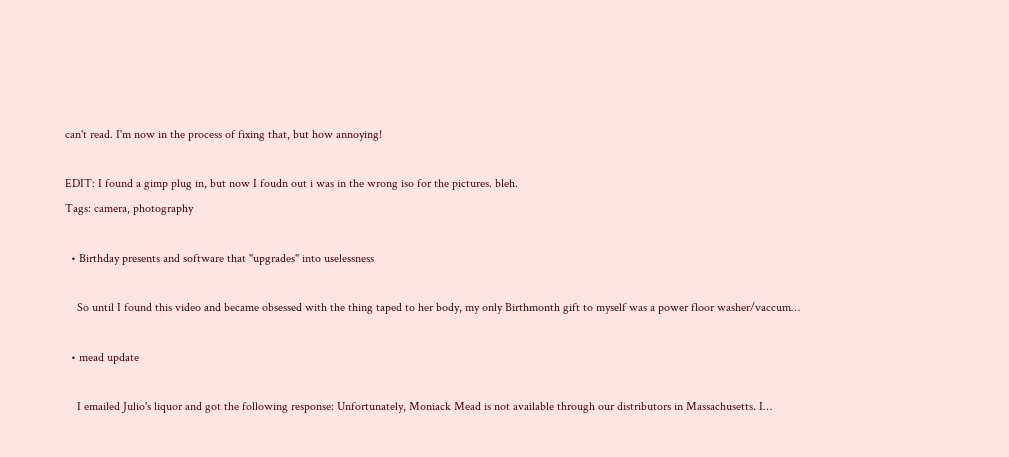can't read. I'm now in the process of fixing that, but how annoying!

EDIT: I found a gimp plug in, but now I foudn out i was in the wrong iso for the pictures. bleh.
Tags: camera, photography

  • Birthday presents and software that "upgrades" into uselessness

    So until I found this video and became obsessed with the thing taped to her body, my only Birthmonth gift to myself was a power floor washer/vaccum…

  • mead update

    I emailed Julio's liquor and got the following response: Unfortunately, Moniack Mead is not available through our distributors in Massachusetts. I…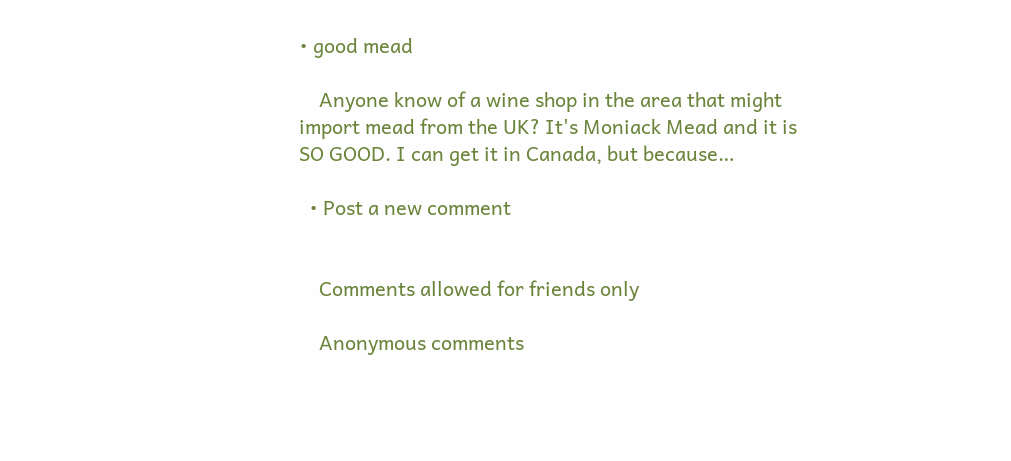• good mead

    Anyone know of a wine shop in the area that might import mead from the UK? It's Moniack Mead and it is SO GOOD. I can get it in Canada, but because…

  • Post a new comment


    Comments allowed for friends only

    Anonymous comments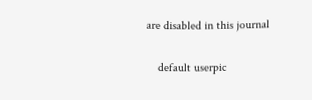are disabled in this journal

    default userpic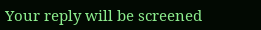Your reply will be screened